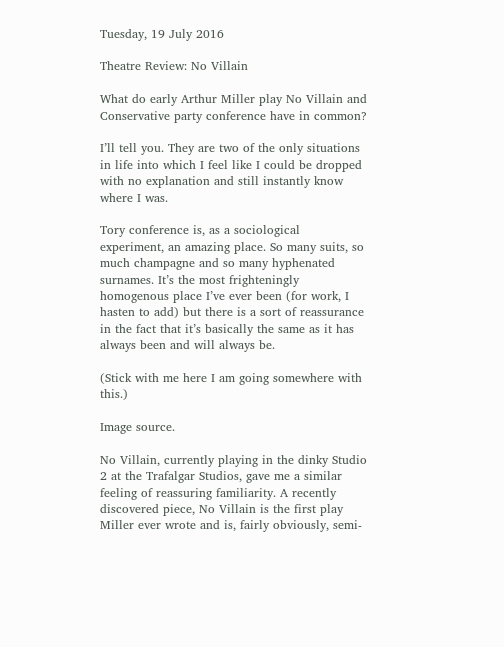Tuesday, 19 July 2016

Theatre Review: No Villain

What do early Arthur Miller play No Villain and Conservative party conference have in common?

I’ll tell you. They are two of the only situations in life into which I feel like I could be dropped with no explanation and still instantly know where I was.

Tory conference is, as a sociological experiment, an amazing place. So many suits, so much champagne and so many hyphenated surnames. It’s the most frighteningly homogenous place I’ve ever been (for work, I hasten to add) but there is a sort of reassurance in the fact that it’s basically the same as it has always been and will always be.

(Stick with me here I am going somewhere with this.)

Image source.

No Villain, currently playing in the dinky Studio 2 at the Trafalgar Studios, gave me a similar feeling of reassuring familiarity. A recently discovered piece, No Villain is the first play Miller ever wrote and is, fairly obviously, semi-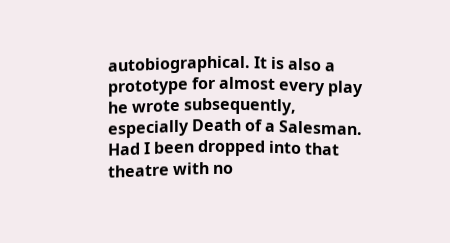autobiographical. It is also a prototype for almost every play he wrote subsequently, especially Death of a Salesman. Had I been dropped into that theatre with no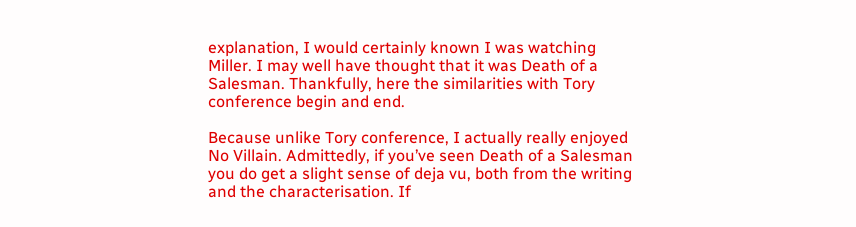explanation, I would certainly known I was watching Miller. I may well have thought that it was Death of a Salesman. Thankfully, here the similarities with Tory conference begin and end.

Because unlike Tory conference, I actually really enjoyed No Villain. Admittedly, if you’ve seen Death of a Salesman you do get a slight sense of deja vu, both from the writing and the characterisation. If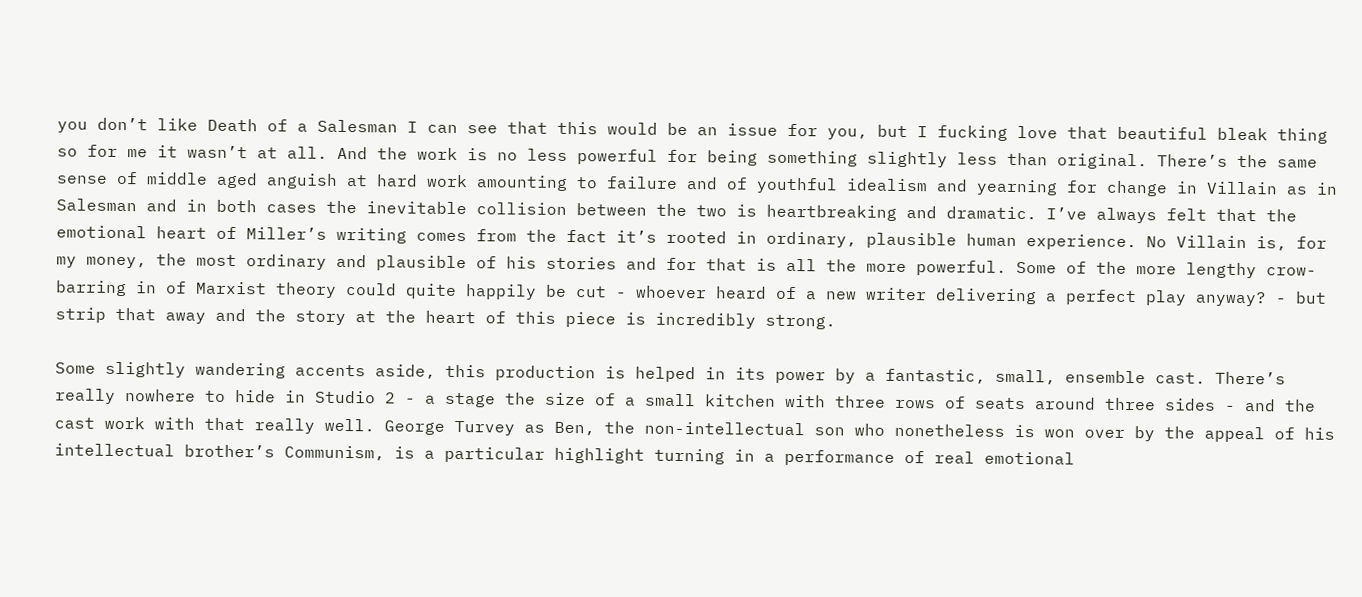you don’t like Death of a Salesman I can see that this would be an issue for you, but I fucking love that beautiful bleak thing so for me it wasn’t at all. And the work is no less powerful for being something slightly less than original. There’s the same sense of middle aged anguish at hard work amounting to failure and of youthful idealism and yearning for change in Villain as in Salesman and in both cases the inevitable collision between the two is heartbreaking and dramatic. I’ve always felt that the emotional heart of Miller’s writing comes from the fact it’s rooted in ordinary, plausible human experience. No Villain is, for my money, the most ordinary and plausible of his stories and for that is all the more powerful. Some of the more lengthy crow-barring in of Marxist theory could quite happily be cut - whoever heard of a new writer delivering a perfect play anyway? - but strip that away and the story at the heart of this piece is incredibly strong.

Some slightly wandering accents aside, this production is helped in its power by a fantastic, small, ensemble cast. There’s really nowhere to hide in Studio 2 - a stage the size of a small kitchen with three rows of seats around three sides - and the cast work with that really well. George Turvey as Ben, the non-intellectual son who nonetheless is won over by the appeal of his intellectual brother’s Communism, is a particular highlight turning in a performance of real emotional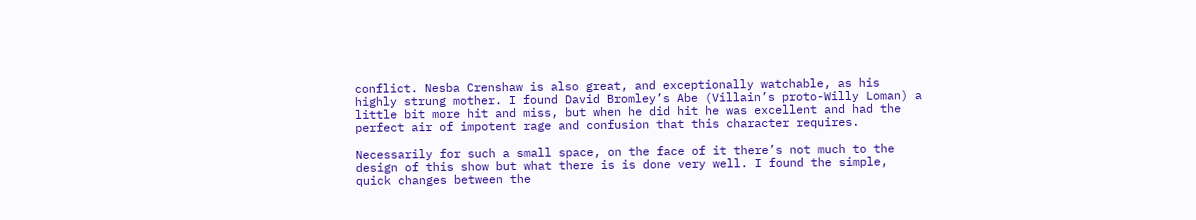conflict. Nesba Crenshaw is also great, and exceptionally watchable, as his highly strung mother. I found David Bromley’s Abe (Villain’s proto-Willy Loman) a little bit more hit and miss, but when he did hit he was excellent and had the perfect air of impotent rage and confusion that this character requires.

Necessarily for such a small space, on the face of it there’s not much to the design of this show but what there is is done very well. I found the simple, quick changes between the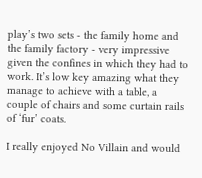play’s two sets - the family home and the family factory - very impressive given the confines in which they had to work. It’s low key amazing what they manage to achieve with a table, a couple of chairs and some curtain rails of ‘fur’ coats.

I really enjoyed No Villain and would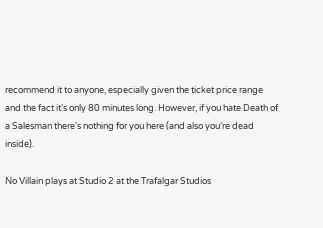recommend it to anyone, especially given the ticket price range and the fact it’s only 80 minutes long. However, if you hate Death of a Salesman there’s nothing for you here (and also you’re dead inside).

No Villain plays at Studio 2 at the Trafalgar Studios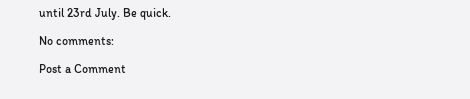until 23rd July. Be quick.

No comments:

Post a Comment